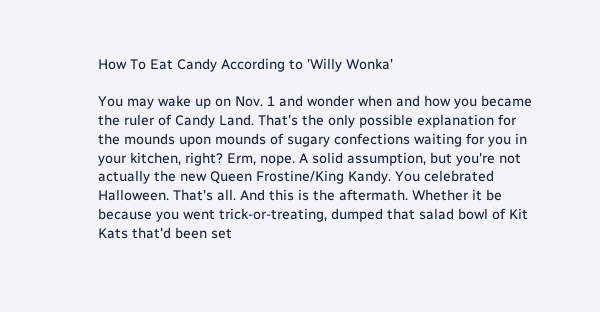How To Eat Candy According to 'Willy Wonka'

You may wake up on Nov. 1 and wonder when and how you became the ruler of Candy Land. That's the only possible explanation for the mounds upon mounds of sugary confections waiting for you in your kitchen, right? Erm, nope. A solid assumption, but you're not actually the new Queen Frostine/King Kandy. You celebrated Halloween. That's all. And this is the aftermath. Whether it be because you went trick-or-treating, dumped that salad bowl of Kit Kats that'd been set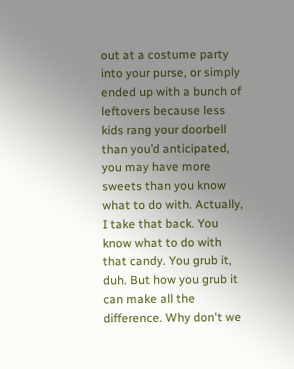out at a costume party into your purse, or simply ended up with a bunch of leftovers because less kids rang your doorbell than you’d anticipated, you may have more sweets than you know what to do with. Actually, I take that back. You know what to do with that candy. You grub it, duh. But how you grub it can make all the difference. Why don't we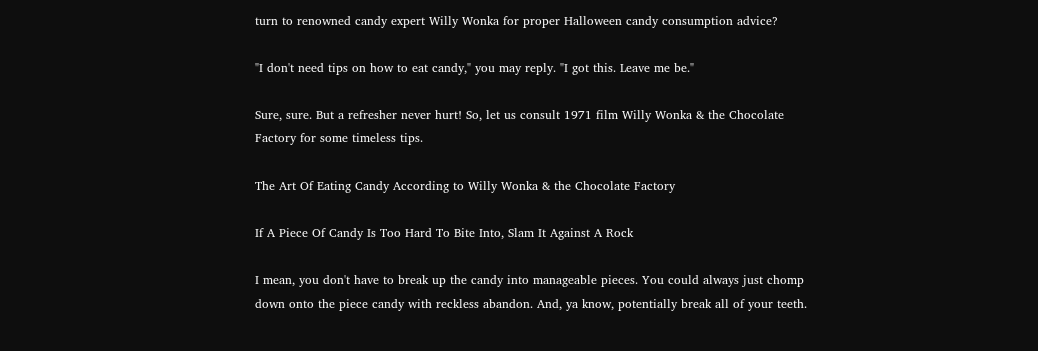turn to renowned candy expert Willy Wonka for proper Halloween candy consumption advice?

"I don't need tips on how to eat candy," you may reply. "I got this. Leave me be."

Sure, sure. But a refresher never hurt! So, let us consult 1971 film Willy Wonka & the Chocolate Factory for some timeless tips.

The Art Of Eating Candy According to Willy Wonka & the Chocolate Factory

If A Piece Of Candy Is Too Hard To Bite Into, Slam It Against A Rock

I mean, you don't have to break up the candy into manageable pieces. You could always just chomp down onto the piece candy with reckless abandon. And, ya know, potentially break all of your teeth.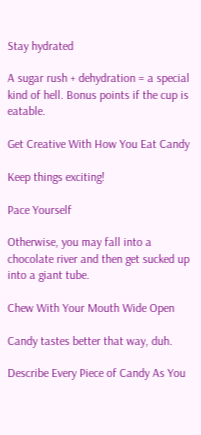Stay hydrated

A sugar rush + dehydration = a special kind of hell. Bonus points if the cup is eatable.

Get Creative With How You Eat Candy

Keep things exciting!

Pace Yourself

Otherwise, you may fall into a chocolate river and then get sucked up into a giant tube.

Chew With Your Mouth Wide Open

Candy tastes better that way, duh.

Describe Every Piece of Candy As You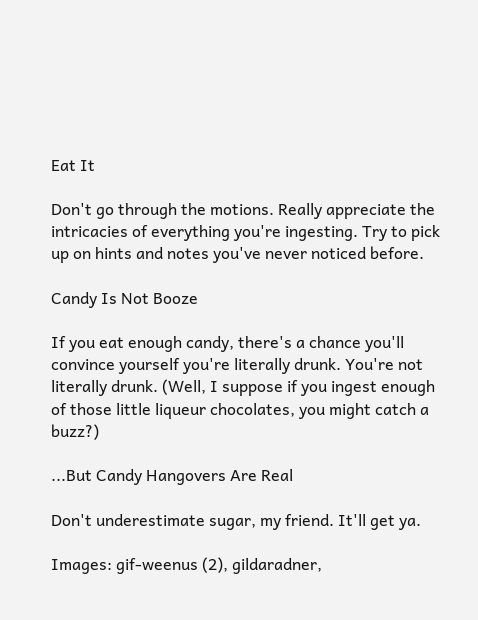Eat It

Don't go through the motions. Really appreciate the intricacies of everything you're ingesting. Try to pick up on hints and notes you've never noticed before.

Candy Is Not Booze

If you eat enough candy, there's a chance you'll convince yourself you're literally drunk. You're not literally drunk. (Well, I suppose if you ingest enough of those little liqueur chocolates, you might catch a buzz?)

...But Candy Hangovers Are Real

Don't underestimate sugar, my friend. It'll get ya.

Images: gif-weenus (2), gildaradner,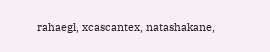rahaegl, xcascantex, natashakane,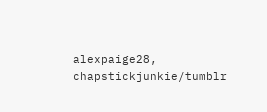alexpaige28, chapstickjunkie/tumblr